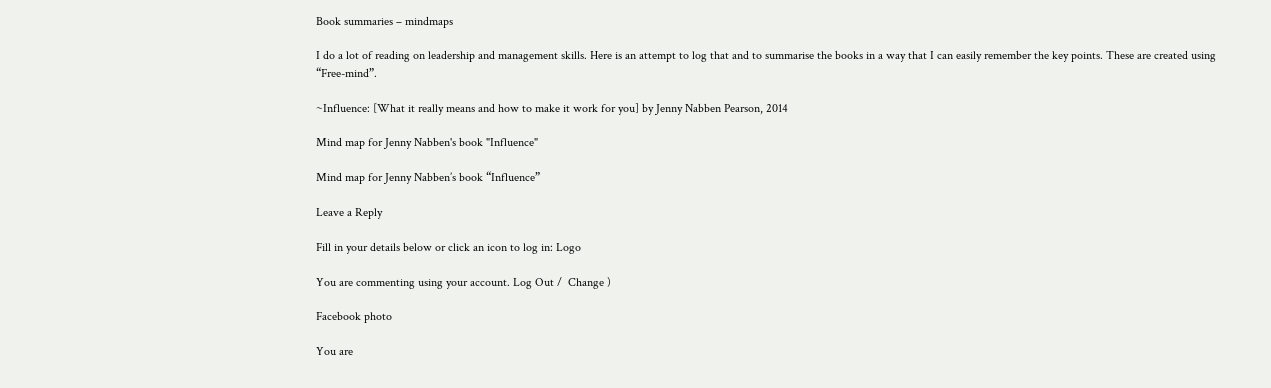Book summaries – mindmaps

I do a lot of reading on leadership and management skills. Here is an attempt to log that and to summarise the books in a way that I can easily remember the key points. These are created using “Free-mind”.

~Influence: [What it really means and how to make it work for you] by Jenny Nabben Pearson, 2014

Mind map for Jenny Nabben's book "Influence"

Mind map for Jenny Nabben’s book “Influence”

Leave a Reply

Fill in your details below or click an icon to log in: Logo

You are commenting using your account. Log Out /  Change )

Facebook photo

You are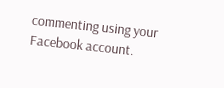commenting using your Facebook account.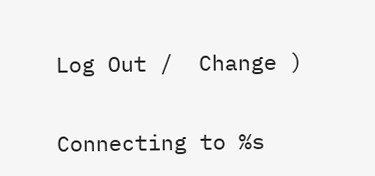Log Out /  Change )

Connecting to %s